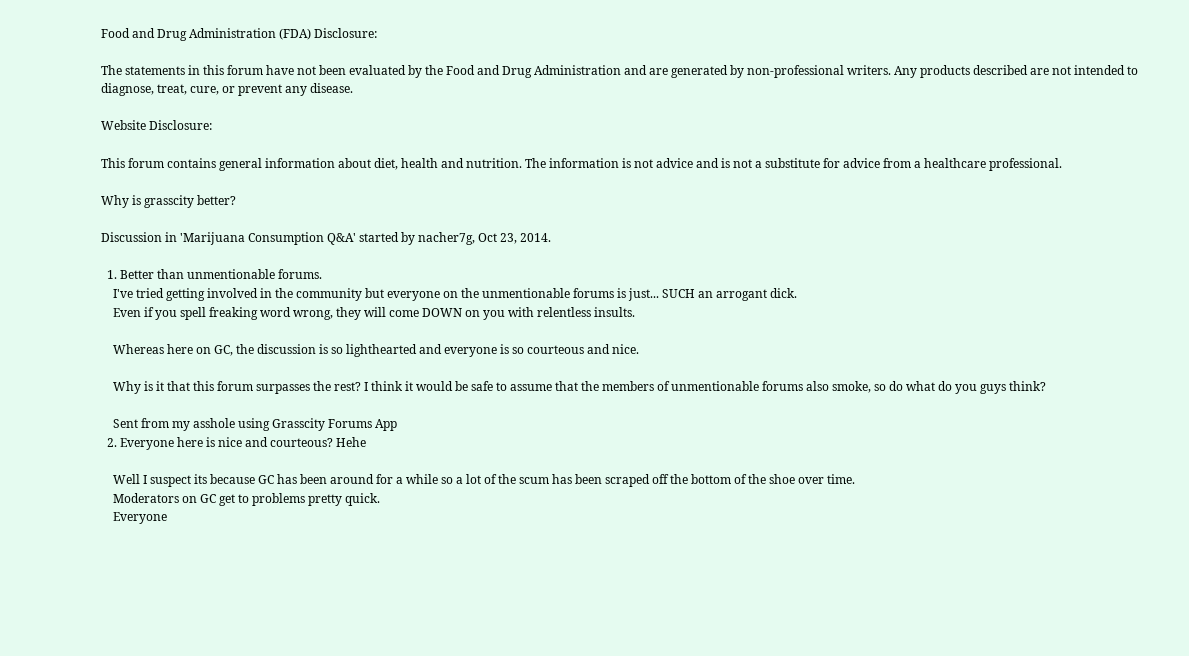Food and Drug Administration (FDA) Disclosure:

The statements in this forum have not been evaluated by the Food and Drug Administration and are generated by non-professional writers. Any products described are not intended to diagnose, treat, cure, or prevent any disease.

Website Disclosure:

This forum contains general information about diet, health and nutrition. The information is not advice and is not a substitute for advice from a healthcare professional.

Why is grasscity better?

Discussion in 'Marijuana Consumption Q&A' started by nacher7g, Oct 23, 2014.

  1. Better than unmentionable forums.
    I've tried getting involved in the community but everyone on the unmentionable forums is just... SUCH an arrogant dick.
    Even if you spell freaking word wrong, they will come DOWN on you with relentless insults.

    Whereas here on GC, the discussion is so lighthearted and everyone is so courteous and nice.

    Why is it that this forum surpasses the rest? I think it would be safe to assume that the members of unmentionable forums also smoke, so do what do you guys think?

    Sent from my asshole using Grasscity Forums App
  2. Everyone here is nice and courteous? Hehe

    Well I suspect its because GC has been around for a while so a lot of the scum has been scraped off the bottom of the shoe over time.
    Moderators on GC get to problems pretty quick.
    Everyone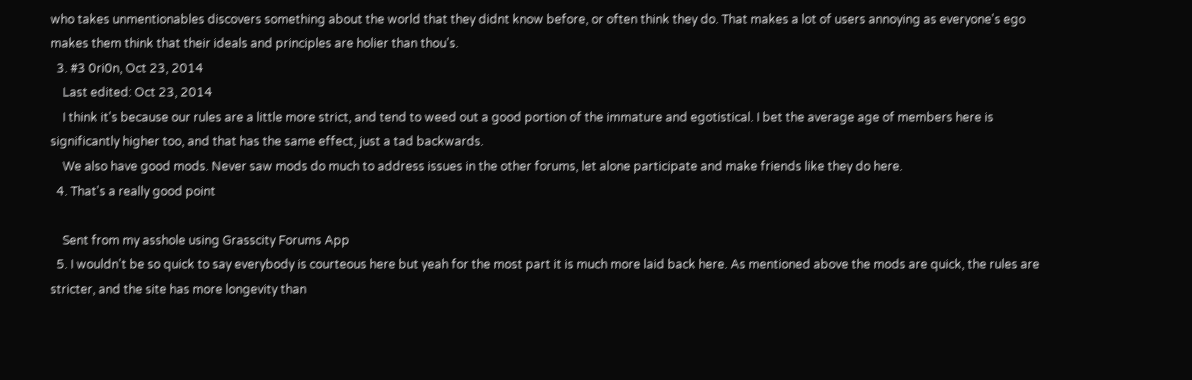who takes unmentionables discovers something about the world that they didnt know before, or often think they do. That makes a lot of users annoying as everyone's ego makes them think that their ideals and principles are holier than thou's.
  3. #3 0ri0n, Oct 23, 2014
    Last edited: Oct 23, 2014
    I think it's because our rules are a little more strict, and tend to weed out a good portion of the immature and egotistical. I bet the average age of members here is significantly higher too, and that has the same effect, just a tad backwards.
    We also have good mods. Never saw mods do much to address issues in the other forums, let alone participate and make friends like they do here.
  4. That's a really good point

    Sent from my asshole using Grasscity Forums App
  5. I wouldn't be so quick to say everybody is courteous here but yeah for the most part it is much more laid back here. As mentioned above the mods are quick, the rules are stricter, and the site has more longevity than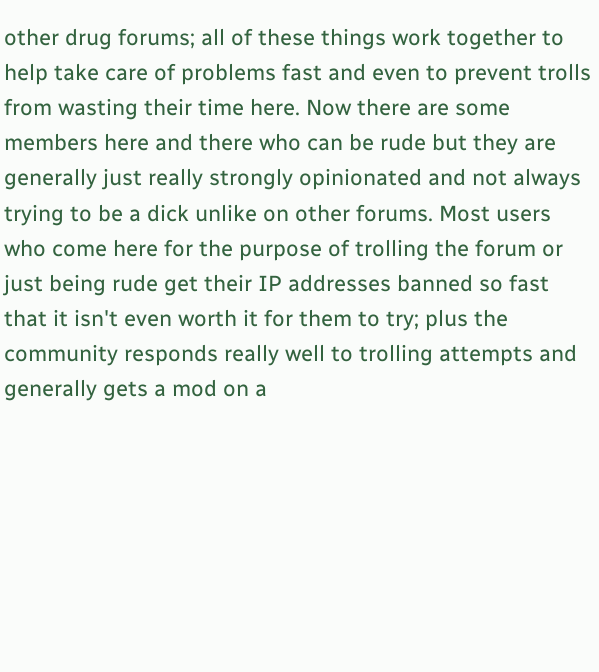other drug forums; all of these things work together to help take care of problems fast and even to prevent trolls from wasting their time here. Now there are some members here and there who can be rude but they are generally just really strongly opinionated and not always trying to be a dick unlike on other forums. Most users who come here for the purpose of trolling the forum or just being rude get their IP addresses banned so fast that it isn't even worth it for them to try; plus the community responds really well to trolling attempts and generally gets a mod on a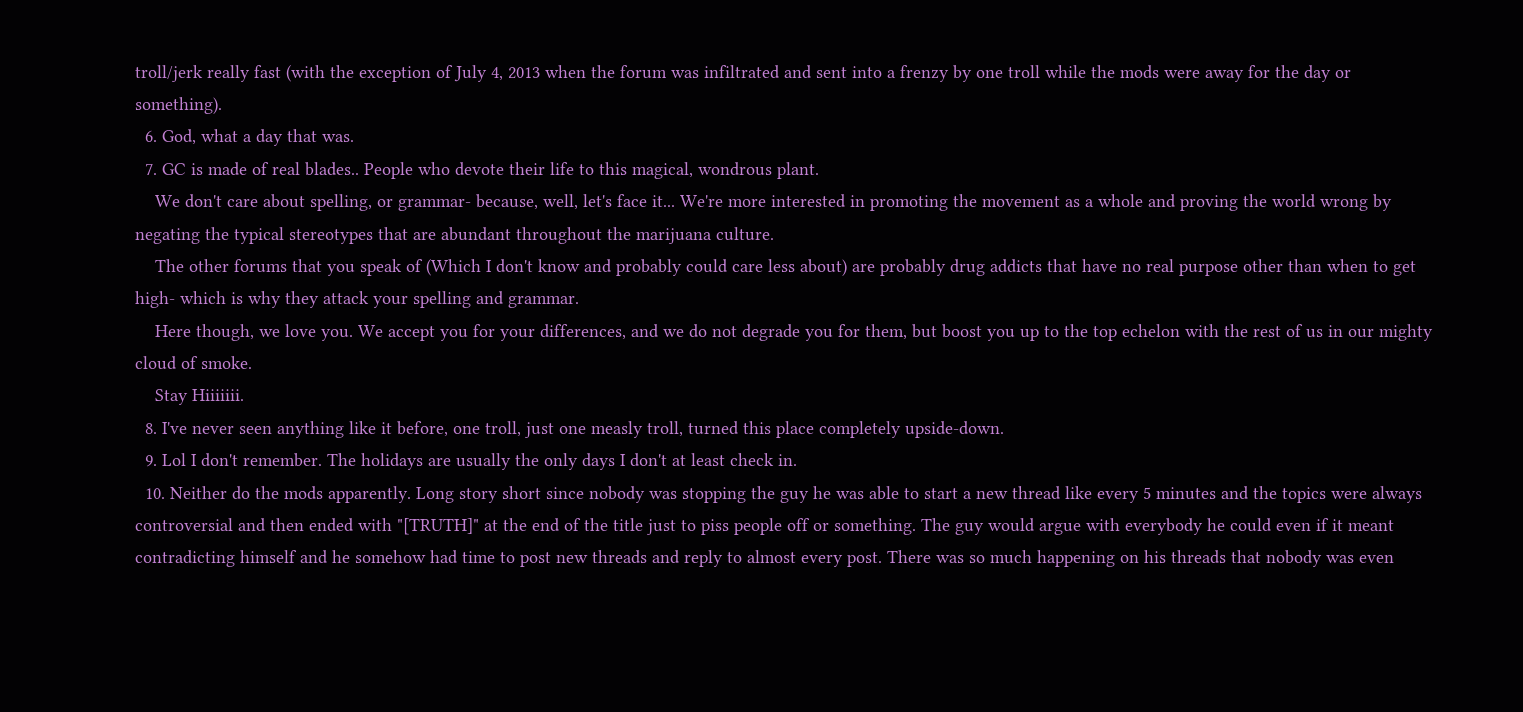troll/jerk really fast (with the exception of July 4, 2013 when the forum was infiltrated and sent into a frenzy by one troll while the mods were away for the day or something).
  6. God, what a day that was.
  7. GC is made of real blades.. People who devote their life to this magical, wondrous plant.
    We don't care about spelling, or grammar- because, well, let's face it... We're more interested in promoting the movement as a whole and proving the world wrong by negating the typical stereotypes that are abundant throughout the marijuana culture.
    The other forums that you speak of (Which I don't know and probably could care less about) are probably drug addicts that have no real purpose other than when to get high- which is why they attack your spelling and grammar.
    Here though, we love you. We accept you for your differences, and we do not degrade you for them, but boost you up to the top echelon with the rest of us in our mighty cloud of smoke.
    Stay Hiiiiiii.
  8. I've never seen anything like it before, one troll, just one measly troll, turned this place completely upside-down.
  9. Lol I don't remember. The holidays are usually the only days I don't at least check in.
  10. Neither do the mods apparently. Long story short since nobody was stopping the guy he was able to start a new thread like every 5 minutes and the topics were always controversial and then ended with "[TRUTH]" at the end of the title just to piss people off or something. The guy would argue with everybody he could even if it meant contradicting himself and he somehow had time to post new threads and reply to almost every post. There was so much happening on his threads that nobody was even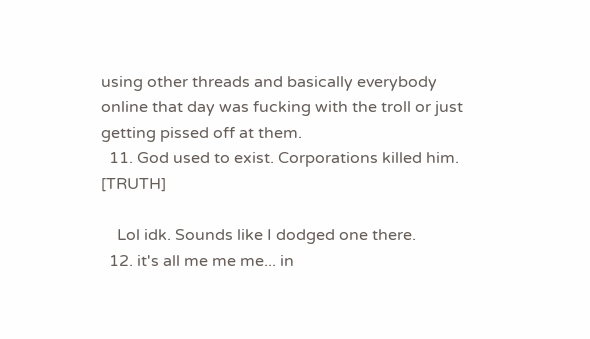using other threads and basically everybody online that day was fucking with the troll or just getting pissed off at them.
  11. God used to exist. Corporations killed him. [TRUTH]

    Lol idk. Sounds like I dodged one there.
  12. it's all me me me... in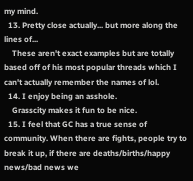my mind.
  13. Pretty close actually... but more along the lines of...
    These aren't exact examples but are totally based off of his most popular threads which I can't actually remember the names of lol.
  14. I enjoy being an asshole.
    Grasscity makes it fun to be nice.
  15. I feel that GC has a true sense of community. When there are fights, people try to break it up, if there are deaths/births/happy news/bad news we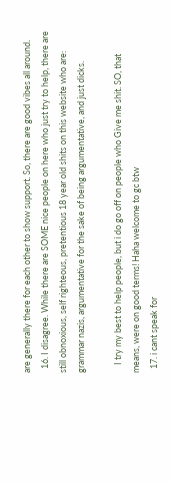are generally there for each other to show support. So, there are good vibes all around.
  16. I disagree. While there are SOME nice people on here who just try to help, there are still obnoxious, self righteous, pretentious 18 year old shits on this website who are: grammar nazis, argumentative for the sake of being argumentative, and just dicks.

    I try my best to help people, but i do go off on people who Give me shit. SO, that means, were on good terms! Haha welcome to gc btw
  17. i cant speak for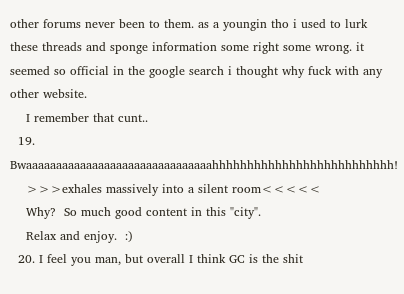other forums never been to them. as a youngin tho i used to lurk these threads and sponge information some right some wrong. it seemed so official in the google search i thought why fuck with any other website.
    I remember that cunt..
  19. Bwaaaaaaaaaaaaaaaaaaaaaaaaaaaaaaahhhhhhhhhhhhhhhhhhhhhhhhhh!
    >>>exhales massively into a silent room<<<<<
    Why?  So much good content in this "city".
    Relax and enjoy.  :)
  20. I feel you man, but overall I think GC is the shit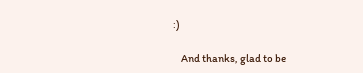:)

    And thanks, glad to be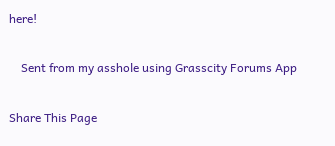here!

    Sent from my asshole using Grasscity Forums App

Share This Page